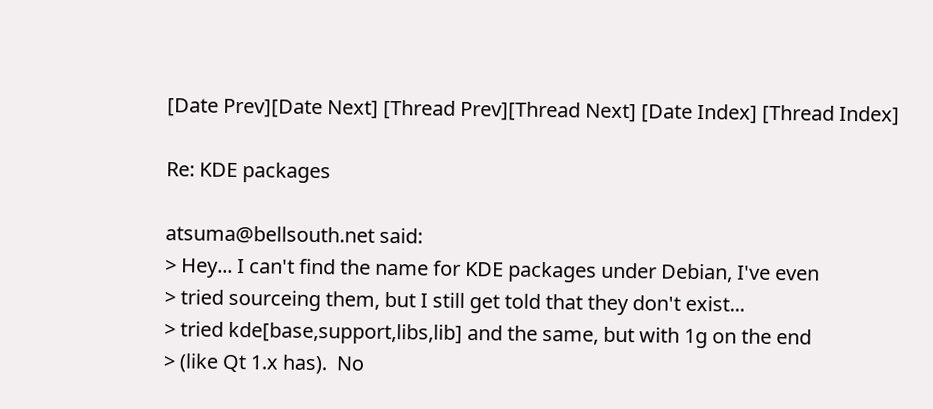[Date Prev][Date Next] [Thread Prev][Thread Next] [Date Index] [Thread Index]

Re: KDE packages

atsuma@bellsouth.net said:
> Hey... I can't find the name for KDE packages under Debian, I've even
> tried sourceing them, but I still get told that they don't exist...
> tried kde[base,support,libs,lib] and the same, but with 1g on the end
> (like Qt 1.x has).  No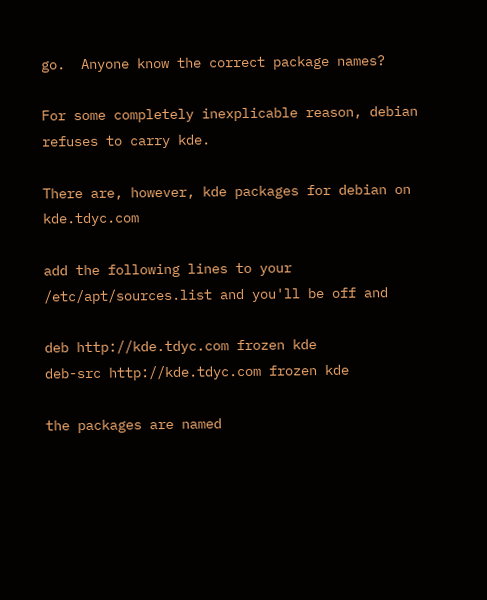go.  Anyone know the correct package names?

For some completely inexplicable reason, debian refuses to carry kde.

There are, however, kde packages for debian on kde.tdyc.com

add the following lines to your /etc/apt/sources.list and you'll be off and

deb http://kde.tdyc.com frozen kde
deb-src http://kde.tdyc.com frozen kde

the packages are named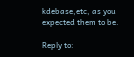kdebase,etc, as you expected them to be.

Reply to: